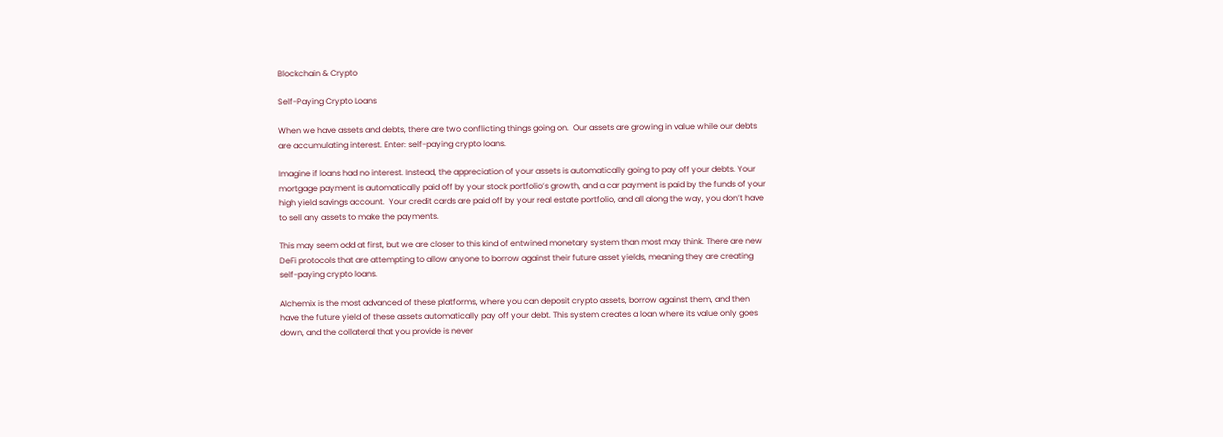Blockchain & Crypto

Self-Paying Crypto Loans

When we have assets and debts, there are two conflicting things going on.  Our assets are growing in value while our debts are accumulating interest. Enter: self-paying crypto loans.

Imagine if loans had no interest. Instead, the appreciation of your assets is automatically going to pay off your debts. Your mortgage payment is automatically paid off by your stock portfolio’s growth, and a car payment is paid by the funds of your high yield savings account.  Your credit cards are paid off by your real estate portfolio, and all along the way, you don’t have to sell any assets to make the payments.

This may seem odd at first, but we are closer to this kind of entwined monetary system than most may think. There are new DeFi protocols that are attempting to allow anyone to borrow against their future asset yields, meaning they are creating self-paying crypto loans.

Alchemix is the most advanced of these platforms, where you can deposit crypto assets, borrow against them, and then have the future yield of these assets automatically pay off your debt. This system creates a loan where its value only goes down, and the collateral that you provide is never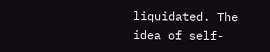liquidated. The idea of self-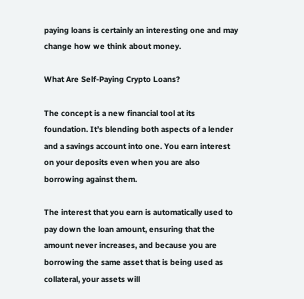paying loans is certainly an interesting one and may change how we think about money.

What Are Self-Paying Crypto Loans?

The concept is a new financial tool at its foundation. It’s blending both aspects of a lender and a savings account into one. You earn interest on your deposits even when you are also borrowing against them.

The interest that you earn is automatically used to pay down the loan amount, ensuring that the amount never increases, and because you are borrowing the same asset that is being used as collateral, your assets will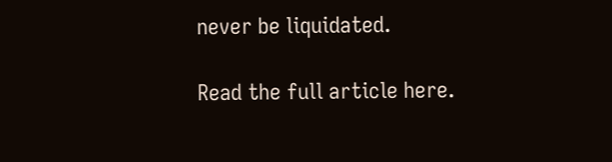never be liquidated.

Read the full article here.